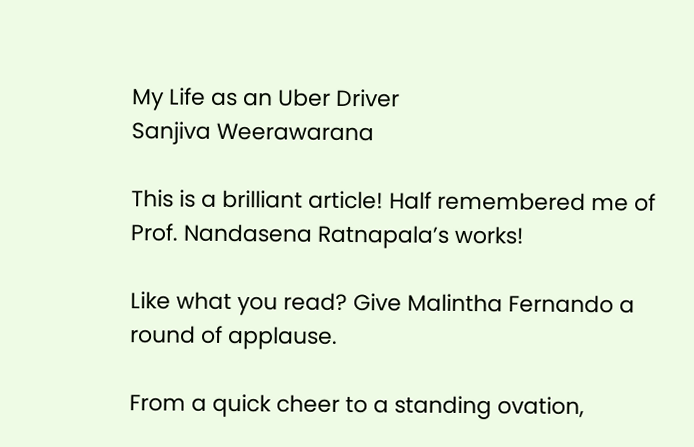My Life as an Uber Driver
Sanjiva Weerawarana

This is a brilliant article! Half remembered me of Prof. Nandasena Ratnapala’s works!

Like what you read? Give Malintha Fernando a round of applause.

From a quick cheer to a standing ovation,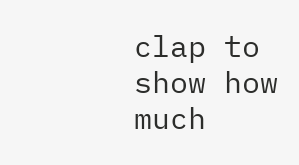clap to show how much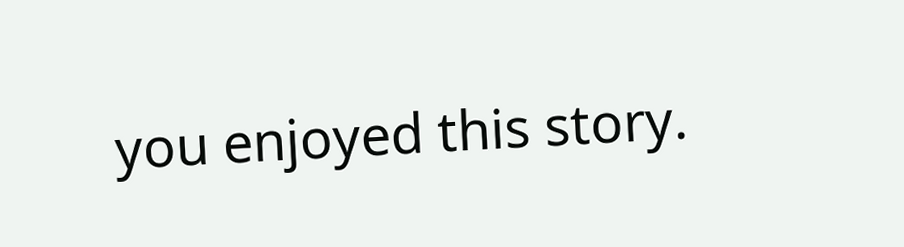you enjoyed this story.